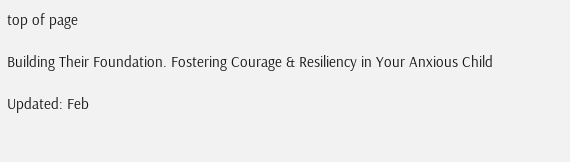top of page

Building Their Foundation. Fostering Courage & Resiliency in Your Anxious Child

Updated: Feb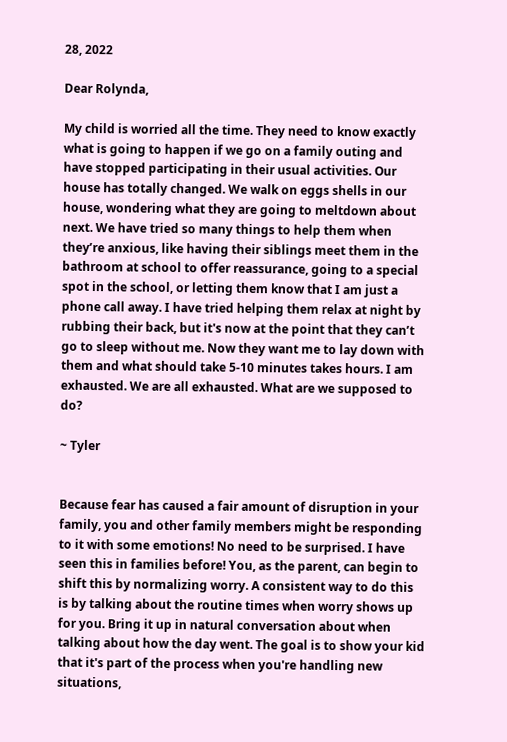28, 2022

Dear Rolynda,

My child is worried all the time. They need to know exactly what is going to happen if we go on a family outing and have stopped participating in their usual activities. Our house has totally changed. We walk on eggs shells in our house, wondering what they are going to meltdown about next. We have tried so many things to help them when they’re anxious, like having their siblings meet them in the bathroom at school to offer reassurance, going to a special spot in the school, or letting them know that I am just a phone call away. I have tried helping them relax at night by rubbing their back, but it's now at the point that they can’t go to sleep without me. Now they want me to lay down with them and what should take 5-10 minutes takes hours. I am exhausted. We are all exhausted. What are we supposed to do?

~ Tyler


Because fear has caused a fair amount of disruption in your family, you and other family members might be responding to it with some emotions! No need to be surprised. I have seen this in families before! You, as the parent, can begin to shift this by normalizing worry. A consistent way to do this is by talking about the routine times when worry shows up for you. Bring it up in natural conversation about when talking about how the day went. The goal is to show your kid that it's part of the process when you're handling new situations,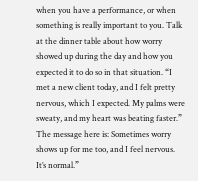when you have a performance, or when something is really important to you. Talk at the dinner table about how worry showed up during the day and how you expected it to do so in that situation. “I met a new client today, and I felt pretty nervous, which I expected. My palms were sweaty, and my heart was beating faster.” The message here is: Sometimes worry shows up for me too, and I feel nervous. It’s normal.”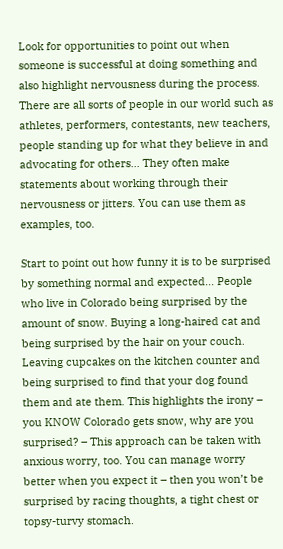Look for opportunities to point out when someone is successful at doing something and also highlight nervousness during the process. There are all sorts of people in our world such as athletes, performers, contestants, new teachers, people standing up for what they believe in and advocating for others... They often make statements about working through their nervousness or jitters. You can use them as examples, too.

Start to point out how funny it is to be surprised by something normal and expected... People who live in Colorado being surprised by the amount of snow. Buying a long-haired cat and being surprised by the hair on your couch. Leaving cupcakes on the kitchen counter and being surprised to find that your dog found them and ate them. This highlights the irony – you KNOW Colorado gets snow, why are you surprised? – This approach can be taken with anxious worry, too. You can manage worry better when you expect it – then you won’t be surprised by racing thoughts, a tight chest or topsy-turvy stomach.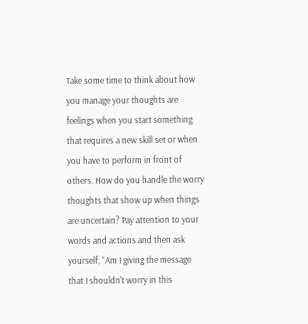Take some time to think about how you manage your thoughts are feelings when you start something that requires a new skill set or when you have to perform in front of others. How do you handle the worry thoughts that show up when things are uncertain? Pay attention to your words and actions and then ask yourself, “Am I giving the message that I shouldn't worry in this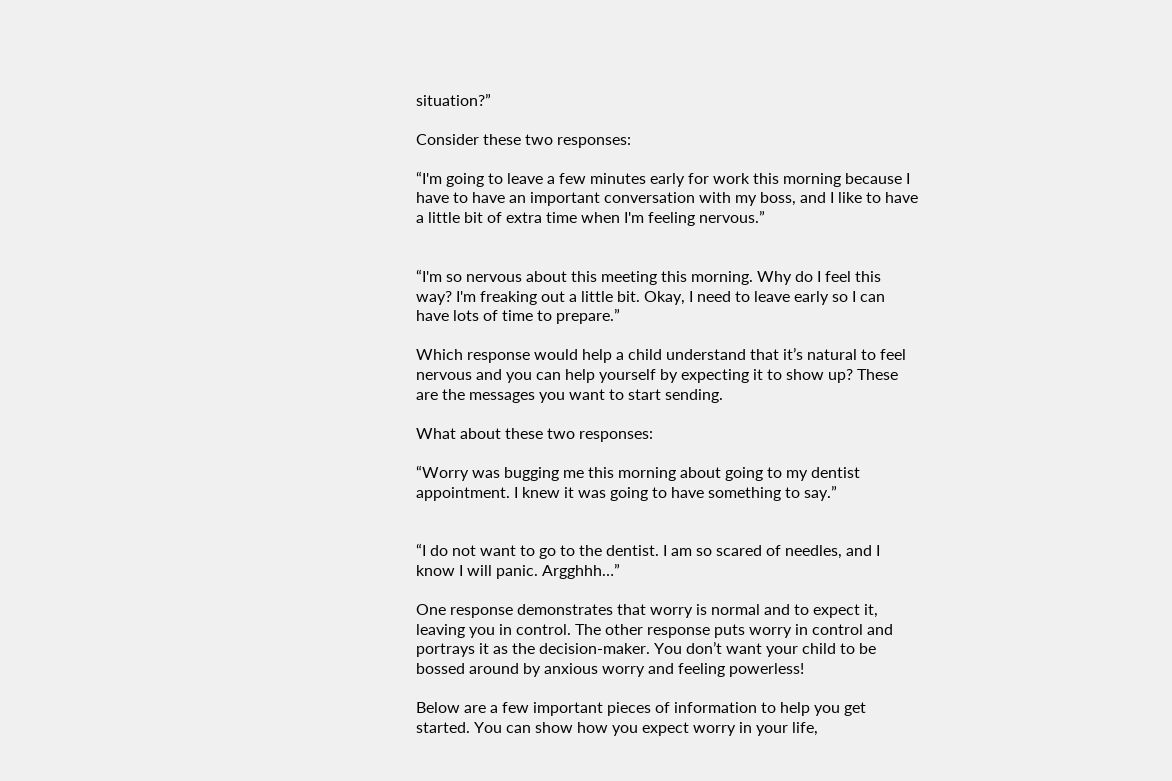situation?”

Consider these two responses:

“I'm going to leave a few minutes early for work this morning because I have to have an important conversation with my boss, and I like to have a little bit of extra time when I'm feeling nervous.”


“I'm so nervous about this meeting this morning. Why do I feel this way? I'm freaking out a little bit. Okay, I need to leave early so I can have lots of time to prepare.”

Which response would help a child understand that it’s natural to feel nervous and you can help yourself by expecting it to show up? These are the messages you want to start sending.

What about these two responses:

“Worry was bugging me this morning about going to my dentist appointment. I knew it was going to have something to say.”


“I do not want to go to the dentist. I am so scared of needles, and I know I will panic. Argghhh…”

One response demonstrates that worry is normal and to expect it, leaving you in control. The other response puts worry in control and portrays it as the decision-maker. You don’t want your child to be bossed around by anxious worry and feeling powerless!

Below are a few important pieces of information to help you get started. You can show how you expect worry in your life,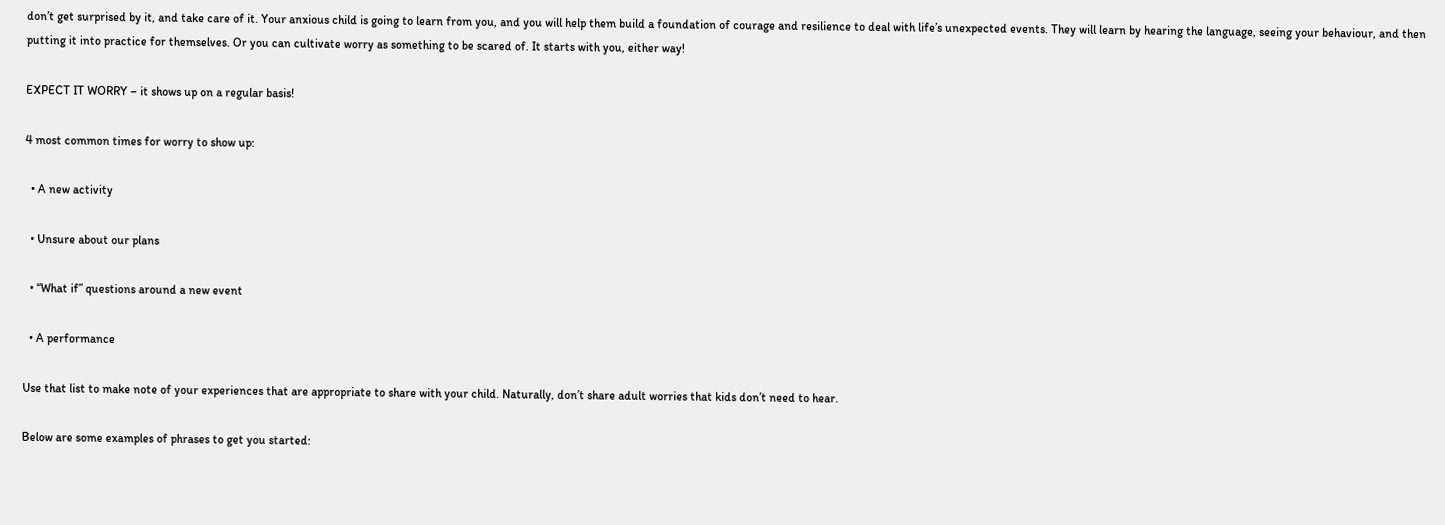don’t get surprised by it, and take care of it. Your anxious child is going to learn from you, and you will help them build a foundation of courage and resilience to deal with life’s unexpected events. They will learn by hearing the language, seeing your behaviour, and then putting it into practice for themselves. Or you can cultivate worry as something to be scared of. It starts with you, either way!

EXPECT IT WORRY – it shows up on a regular basis!

4 most common times for worry to show up:

  • A new activity

  • Unsure about our plans

  • “What if” questions around a new event

  • A performance

Use that list to make note of your experiences that are appropriate to share with your child. Naturally, don’t share adult worries that kids don’t need to hear.

Below are some examples of phrases to get you started: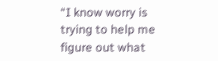“I know worry is trying to help me figure out what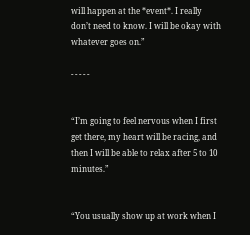will happen at the *event*. I really don’t need to know. I will be okay with whatever goes on.”

- - - - -


“I’m going to feel nervous when I first get there, my heart will be racing, and then I will be able to relax after 5 to 10 minutes.”


“You usually show up at work when I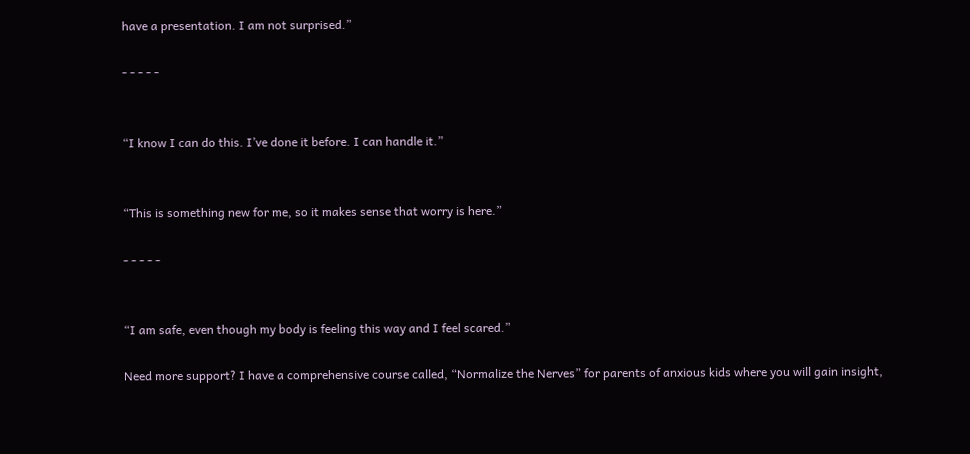have a presentation. I am not surprised.”

- - - - -


“I know I can do this. I’ve done it before. I can handle it.”


“This is something new for me, so it makes sense that worry is here.”

- - - - -


“I am safe, even though my body is feeling this way and I feel scared.”

Need more support? I have a comprehensive course called, “Normalize the Nerves” for parents of anxious kids where you will gain insight,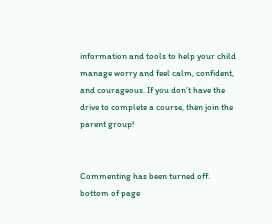information and tools to help your child manage worry and feel calm, confident, and courageous. If you don’t have the drive to complete a course, then join the parent group!


Commenting has been turned off.
bottom of page